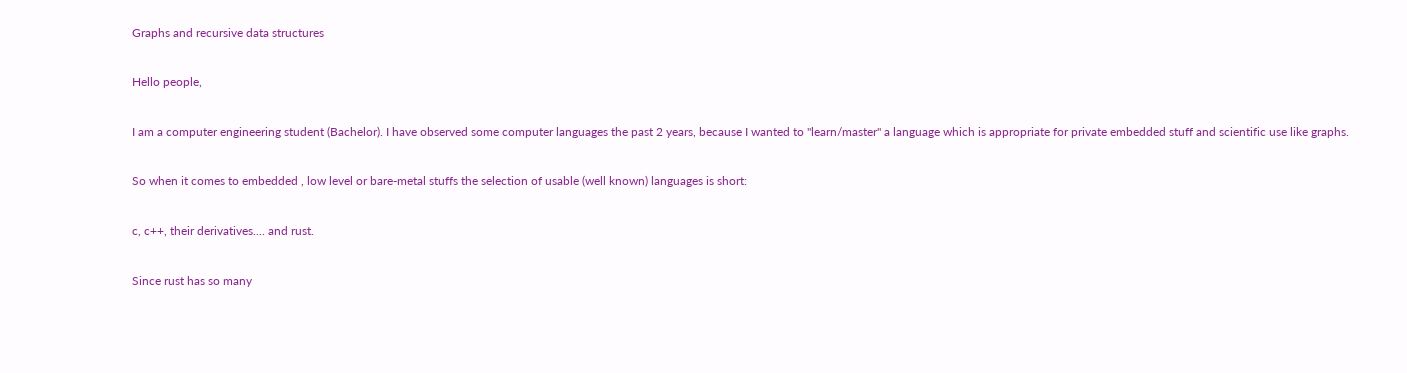Graphs and recursive data structures

Hello people,

I am a computer engineering student (Bachelor). I have observed some computer languages the past 2 years, because I wanted to "learn/master" a language which is appropriate for private embedded stuff and scientific use like graphs.

So when it comes to embedded , low level or bare-metal stuffs the selection of usable (well known) languages is short:

c, c++, their derivatives.... and rust.

Since rust has so many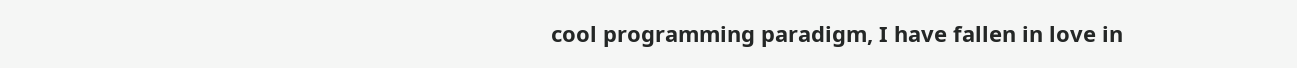cool programming paradigm, I have fallen in love in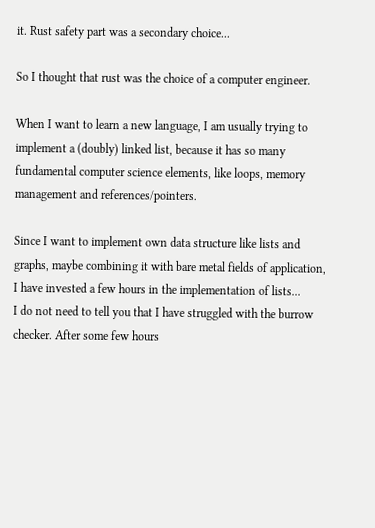it. Rust safety part was a secondary choice...

So I thought that rust was the choice of a computer engineer.

When I want to learn a new language, I am usually trying to implement a (doubly) linked list, because it has so many fundamental computer science elements, like loops, memory management and references/pointers.

Since I want to implement own data structure like lists and graphs, maybe combining it with bare metal fields of application, I have invested a few hours in the implementation of lists...
I do not need to tell you that I have struggled with the burrow checker. After some few hours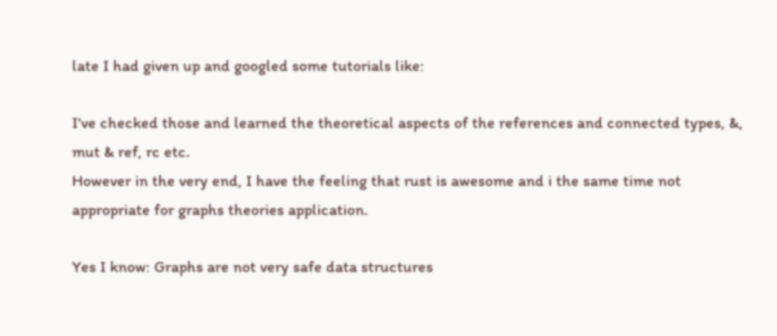late I had given up and googled some tutorials like:

I've checked those and learned the theoretical aspects of the references and connected types, &, mut & ref, rc etc.
However in the very end, I have the feeling that rust is awesome and i the same time not appropriate for graphs theories application.

Yes I know: Graphs are not very safe data structures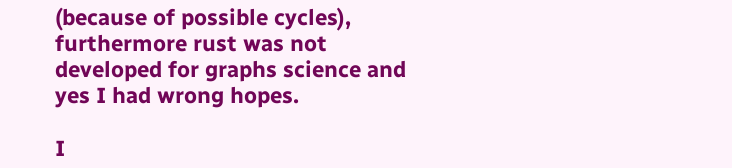(because of possible cycles), furthermore rust was not developed for graphs science and yes I had wrong hopes.

I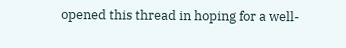opened this thread in hoping for a well-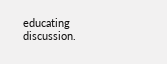educating discussion.